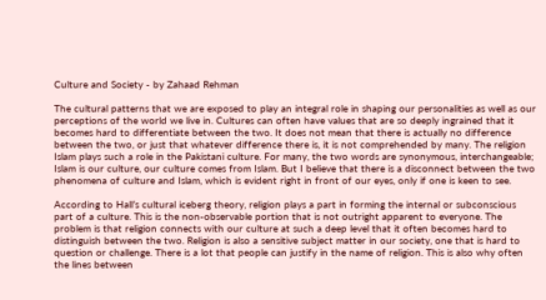Culture and Society - by Zahaad Rehman

The cultural patterns that we are exposed to play an integral role in shaping our personalities as well as our perceptions of the world we live in. Cultures can often have values that are so deeply ingrained that it becomes hard to differentiate between the two. It does not mean that there is actually no difference between the two, or just that whatever difference there is, it is not comprehended by many. The religion Islam plays such a role in the Pakistani culture. For many, the two words are synonymous, interchangeable; Islam is our culture, our culture comes from Islam. But I believe that there is a disconnect between the two phenomena of culture and Islam, which is evident right in front of our eyes, only if one is keen to see.

According to Hall’s cultural iceberg theory, religion plays a part in forming the internal or subconscious part of a culture. This is the non-observable portion that is not outright apparent to everyone. The problem is that religion connects with our culture at such a deep level that it often becomes hard to distinguish between the two. Religion is also a sensitive subject matter in our society, one that is hard to question or challenge. There is a lot that people can justify in the name of religion. This is also why often the lines between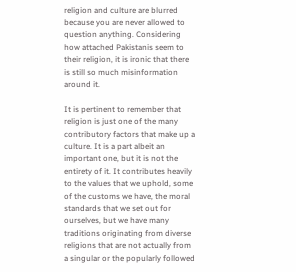religion and culture are blurred because you are never allowed to question anything. Considering how attached Pakistanis seem to their religion, it is ironic that there is still so much misinformation around it.

It is pertinent to remember that religion is just one of the many contributory factors that make up a culture. It is a part albeit an important one, but it is not the entirety of it. It contributes heavily to the values that we uphold, some of the customs we have, the moral standards that we set out for ourselves, but we have many traditions originating from diverse religions that are not actually from a singular or the popularly followed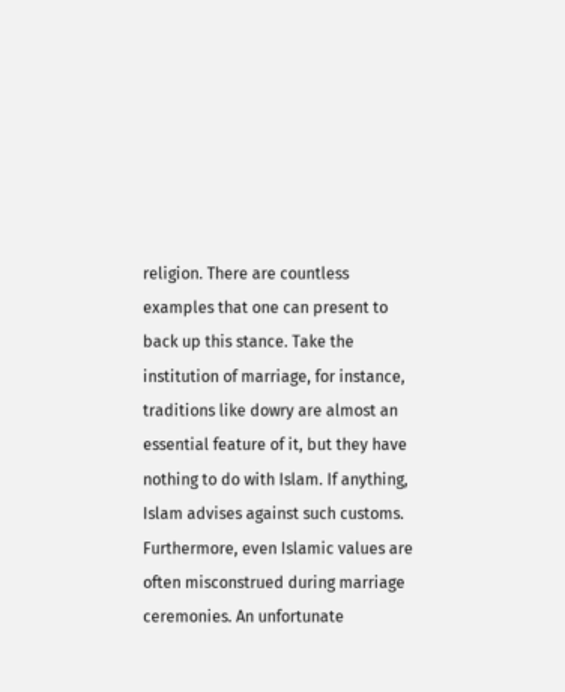religion. There are countless examples that one can present to back up this stance. Take the institution of marriage, for instance, traditions like dowry are almost an essential feature of it, but they have nothing to do with Islam. If anything, Islam advises against such customs. Furthermore, even Islamic values are often misconstrued during marriage ceremonies. An unfortunate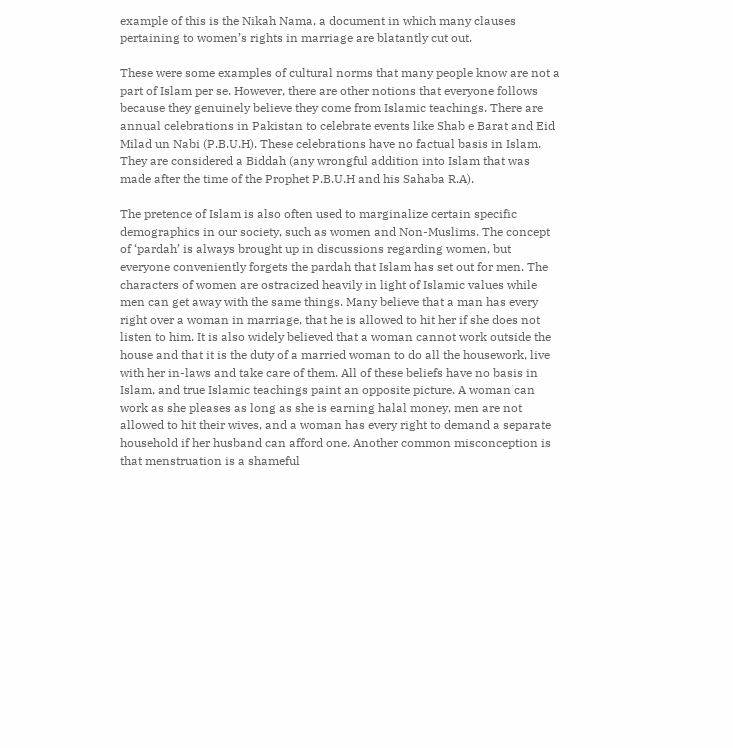example of this is the Nikah Nama, a document in which many clauses pertaining to women’s rights in marriage are blatantly cut out.

These were some examples of cultural norms that many people know are not a part of Islam per se. However, there are other notions that everyone follows because they genuinely believe they come from Islamic teachings. There are annual celebrations in Pakistan to celebrate events like Shab e Barat and Eid Milad un Nabi (P.B.U.H). These celebrations have no factual basis in Islam. They are considered a Biddah (any wrongful addition into Islam that was made after the time of the Prophet P.B.U.H and his Sahaba R.A).

The pretence of Islam is also often used to marginalize certain specific demographics in our society, such as women and Non-Muslims. The concept of ‘pardah’ is always brought up in discussions regarding women, but everyone conveniently forgets the pardah that Islam has set out for men. The characters of women are ostracized heavily in light of Islamic values while men can get away with the same things. Many believe that a man has every right over a woman in marriage, that he is allowed to hit her if she does not listen to him. It is also widely believed that a woman cannot work outside the house and that it is the duty of a married woman to do all the housework, live with her in-laws and take care of them. All of these beliefs have no basis in Islam, and true Islamic teachings paint an opposite picture. A woman can work as she pleases as long as she is earning halal money, men are not allowed to hit their wives, and a woman has every right to demand a separate household if her husband can afford one. Another common misconception is that menstruation is a shameful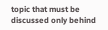topic that must be discussed only behind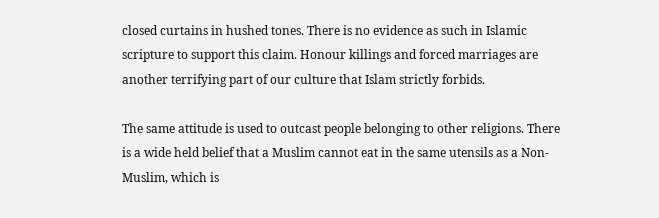closed curtains in hushed tones. There is no evidence as such in Islamic scripture to support this claim. Honour killings and forced marriages are another terrifying part of our culture that Islam strictly forbids.

The same attitude is used to outcast people belonging to other religions. There is a wide held belief that a Muslim cannot eat in the same utensils as a Non-Muslim, which is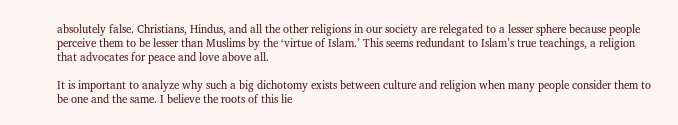absolutely false. Christians, Hindus, and all the other religions in our society are relegated to a lesser sphere because people perceive them to be lesser than Muslims by the ‘virtue of Islam.’ This seems redundant to Islam’s true teachings, a religion that advocates for peace and love above all.

It is important to analyze why such a big dichotomy exists between culture and religion when many people consider them to be one and the same. I believe the roots of this lie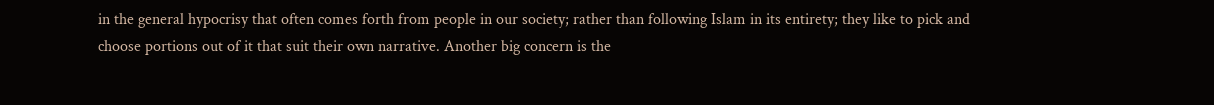in the general hypocrisy that often comes forth from people in our society; rather than following Islam in its entirety; they like to pick and choose portions out of it that suit their own narrative. Another big concern is the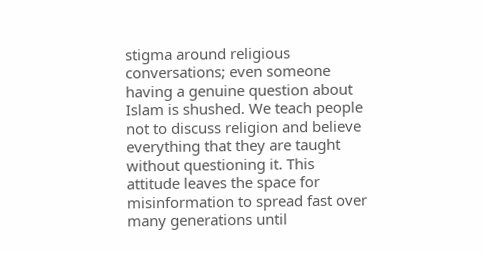stigma around religious conversations; even someone having a genuine question about Islam is shushed. We teach people not to discuss religion and believe everything that they are taught without questioning it. This attitude leaves the space for misinformation to spread fast over many generations until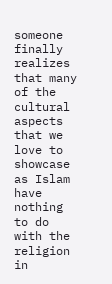someone finally realizes that many of the cultural aspects that we love to showcase as Islam have nothing to do with the religion in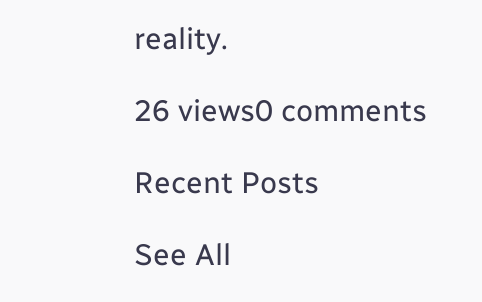reality.

26 views0 comments

Recent Posts

See All